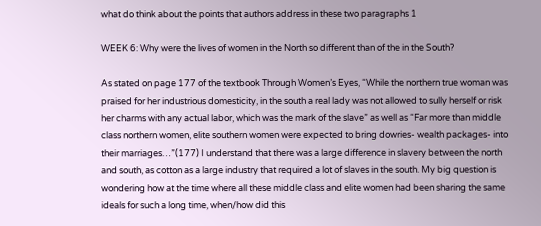what do think about the points that authors address in these two paragraphs 1

WEEK 6: Why were the lives of women in the North so different than of the in the South?

As stated on page 177 of the textbook Through Women’s Eyes, “While the northern true woman was praised for her industrious domesticity, in the south a real lady was not allowed to sully herself or risk her charms with any actual labor, which was the mark of the slave” as well as “Far more than middle class northern women, elite southern women were expected to bring dowries- wealth packages- into their marriages…”(177) I understand that there was a large difference in slavery between the north and south, as cotton as a large industry that required a lot of slaves in the south. My big question is wondering how at the time where all these middle class and elite women had been sharing the same ideals for such a long time, when/how did this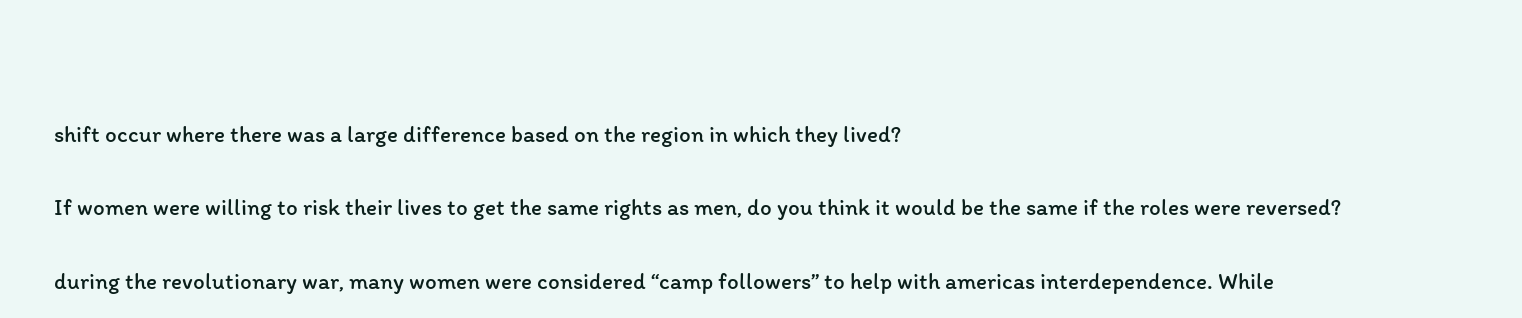shift occur where there was a large difference based on the region in which they lived?

If women were willing to risk their lives to get the same rights as men, do you think it would be the same if the roles were reversed?

during the revolutionary war, many women were considered “camp followers” to help with americas interdependence. While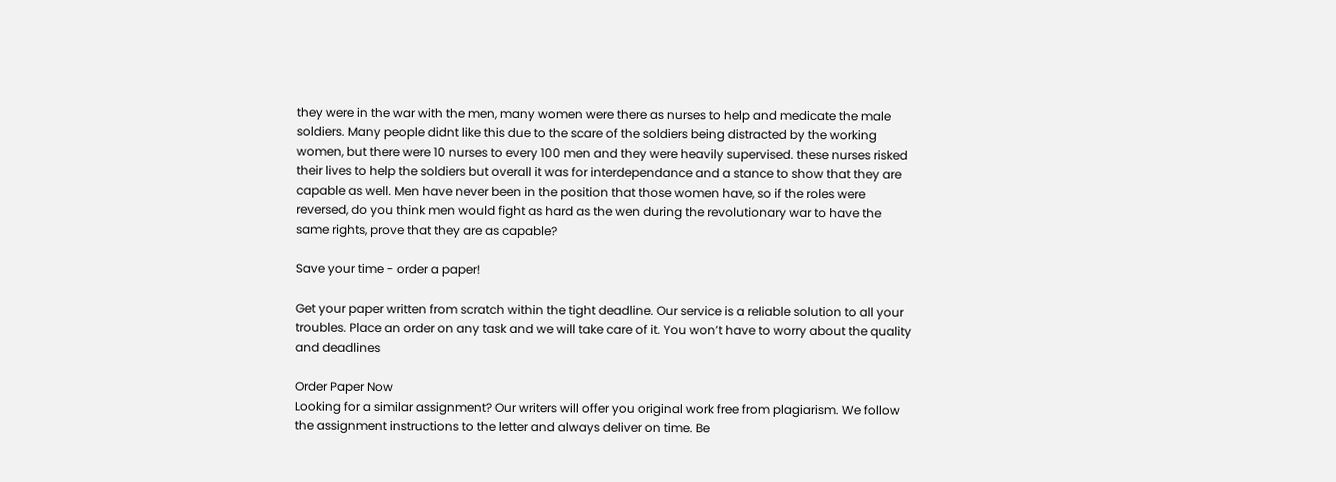they were in the war with the men, many women were there as nurses to help and medicate the male soldiers. Many people didnt like this due to the scare of the soldiers being distracted by the working women, but there were 10 nurses to every 100 men and they were heavily supervised. these nurses risked their lives to help the soldiers but overall it was for interdependance and a stance to show that they are capable as well. Men have never been in the position that those women have, so if the roles were reversed, do you think men would fight as hard as the wen during the revolutionary war to have the same rights, prove that they are as capable?

Save your time - order a paper!

Get your paper written from scratch within the tight deadline. Our service is a reliable solution to all your troubles. Place an order on any task and we will take care of it. You won’t have to worry about the quality and deadlines

Order Paper Now
Looking for a similar assignment? Our writers will offer you original work free from plagiarism. We follow the assignment instructions to the letter and always deliver on time. Be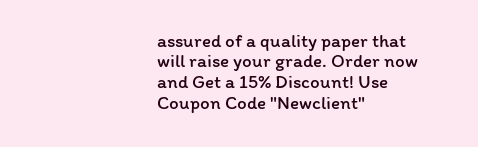assured of a quality paper that will raise your grade. Order now and Get a 15% Discount! Use Coupon Code "Newclient"